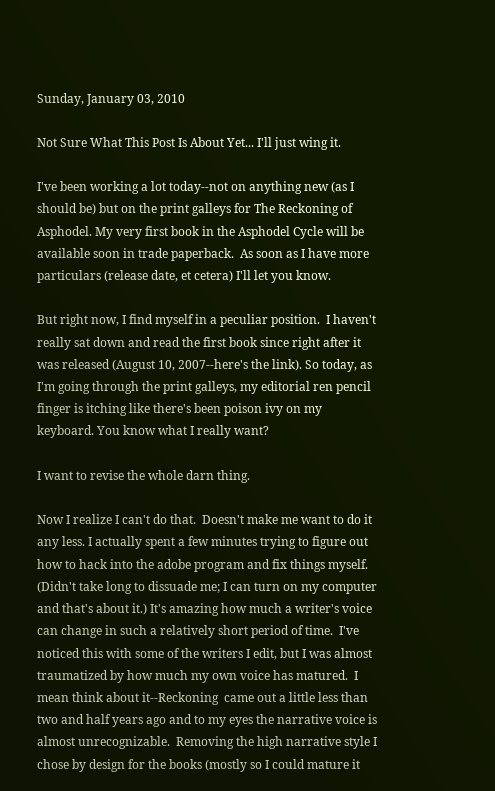Sunday, January 03, 2010

Not Sure What This Post Is About Yet... I'll just wing it.

I've been working a lot today--not on anything new (as I should be) but on the print galleys for The Reckoning of Asphodel. My very first book in the Asphodel Cycle will be available soon in trade paperback.  As soon as I have more particulars (release date, et cetera) I'll let you know.

But right now, I find myself in a peculiar position.  I haven't really sat down and read the first book since right after it was released (August 10, 2007--here's the link). So today, as I'm going through the print galleys, my editorial ren pencil finger is itching like there's been poison ivy on my keyboard. You know what I really want?

I want to revise the whole darn thing.

Now I realize I can't do that.  Doesn't make me want to do it any less. I actually spent a few minutes trying to figure out how to hack into the adobe program and fix things myself. (Didn't take long to dissuade me; I can turn on my computer and that's about it.) It's amazing how much a writer's voice can change in such a relatively short period of time.  I've noticed this with some of the writers I edit, but I was almost traumatized by how much my own voice has matured.  I mean think about it--Reckoning  came out a little less than two and half years ago and to my eyes the narrative voice is almost unrecognizable.  Removing the high narrative style I chose by design for the books (mostly so I could mature it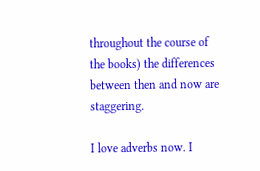throughout the course of the books) the differences between then and now are staggering.

I love adverbs now. I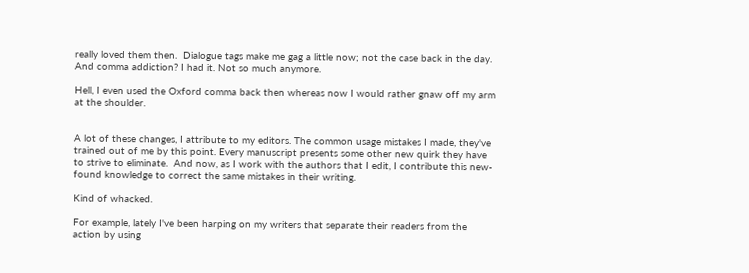really loved them then.  Dialogue tags make me gag a little now; not the case back in the day.  And comma addiction? I had it. Not so much anymore.

Hell, I even used the Oxford comma back then whereas now I would rather gnaw off my arm at the shoulder.


A lot of these changes, I attribute to my editors. The common usage mistakes I made, they've trained out of me by this point. Every manuscript presents some other new quirk they have to strive to eliminate.  And now, as I work with the authors that I edit, I contribute this new-found knowledge to correct the same mistakes in their writing.

Kind of whacked.

For example, lately I've been harping on my writers that separate their readers from the action by using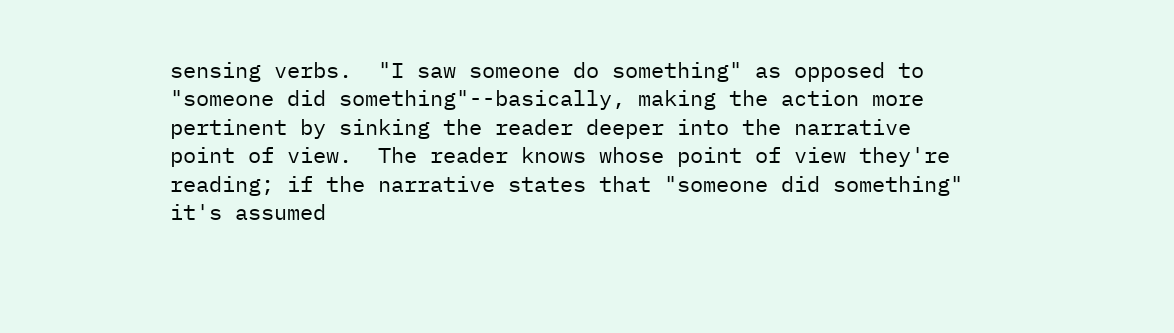sensing verbs.  "I saw someone do something" as opposed to "someone did something"--basically, making the action more pertinent by sinking the reader deeper into the narrative point of view.  The reader knows whose point of view they're reading; if the narrative states that "someone did something" it's assumed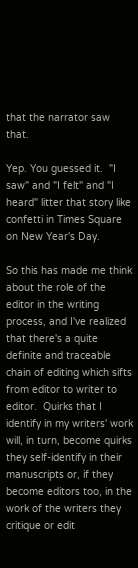that the narrator saw that.

Yep. You guessed it.  "I saw" and "I felt" and "I heard" litter that story like confetti in Times Square on New Year's Day.

So this has made me think about the role of the editor in the writing process, and I've realized that there's a quite definite and traceable chain of editing which sifts from editor to writer to editor.  Quirks that I identify in my writers' work will, in turn, become quirks they self-identify in their manuscripts or, if they become editors too, in the work of the writers they critique or edit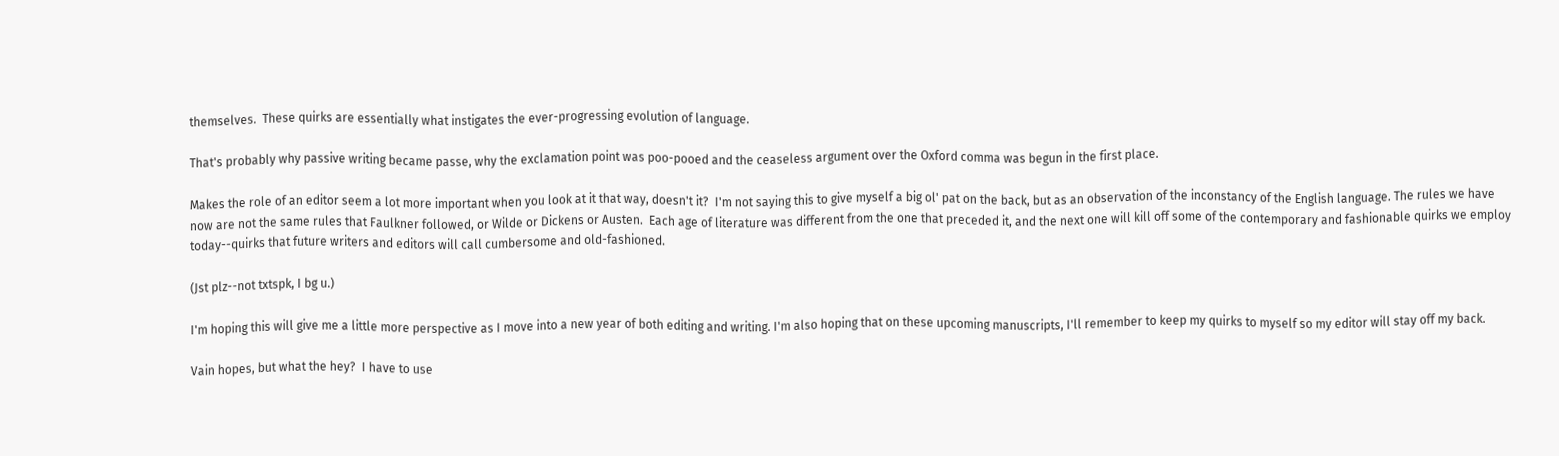themselves.  These quirks are essentially what instigates the ever-progressing evolution of language.

That's probably why passive writing became passe, why the exclamation point was poo-pooed and the ceaseless argument over the Oxford comma was begun in the first place.

Makes the role of an editor seem a lot more important when you look at it that way, doesn't it?  I'm not saying this to give myself a big ol' pat on the back, but as an observation of the inconstancy of the English language. The rules we have now are not the same rules that Faulkner followed, or Wilde or Dickens or Austen.  Each age of literature was different from the one that preceded it, and the next one will kill off some of the contemporary and fashionable quirks we employ today--quirks that future writers and editors will call cumbersome and old-fashioned.

(Jst plz--not txtspk, I bg u.)

I'm hoping this will give me a little more perspective as I move into a new year of both editing and writing. I'm also hoping that on these upcoming manuscripts, I'll remember to keep my quirks to myself so my editor will stay off my back.

Vain hopes, but what the hey?  I have to use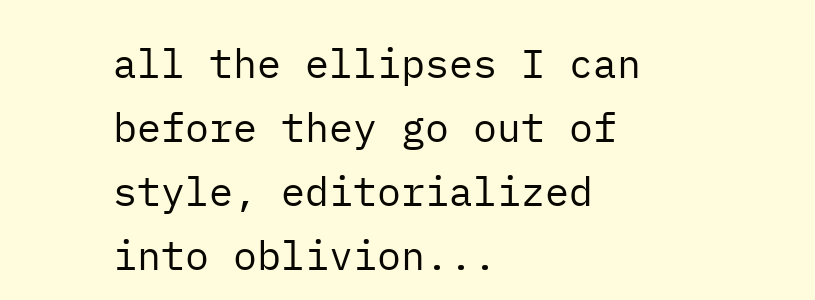all the ellipses I can before they go out of style, editorialized into oblivion...